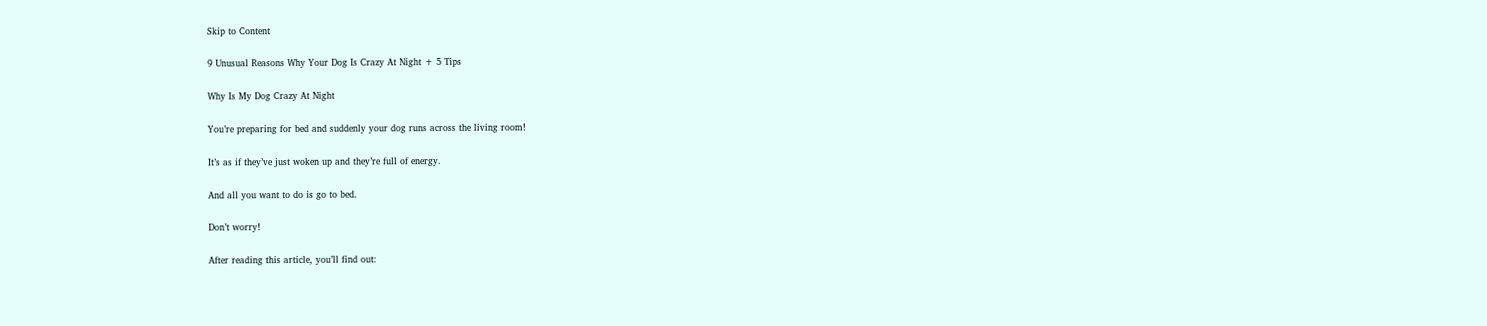Skip to Content

9 Unusual Reasons Why Your Dog Is Crazy At Night + 5 Tips

Why Is My Dog Crazy At Night

You’re preparing for bed and suddenly your dog runs across the living room!

It’s as if they’ve just woken up and they’re full of energy.

And all you want to do is go to bed.

Don’t worry!

After reading this article, you’ll find out: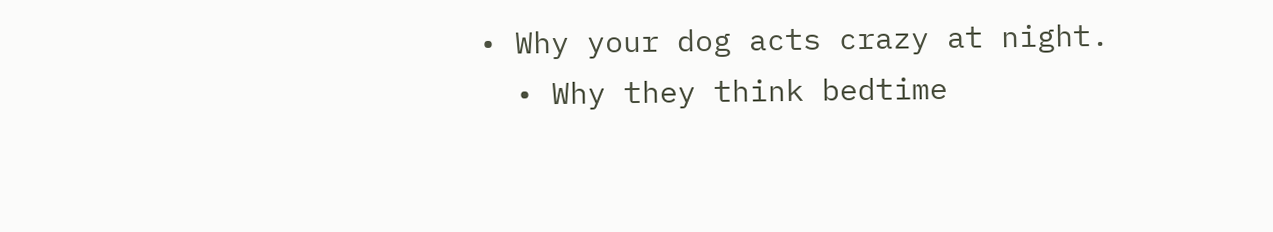• Why your dog acts crazy at night.
  • Why they think bedtime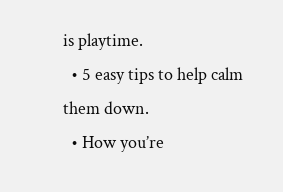is playtime.
  • 5 easy tips to help calm them down.
  • How you’re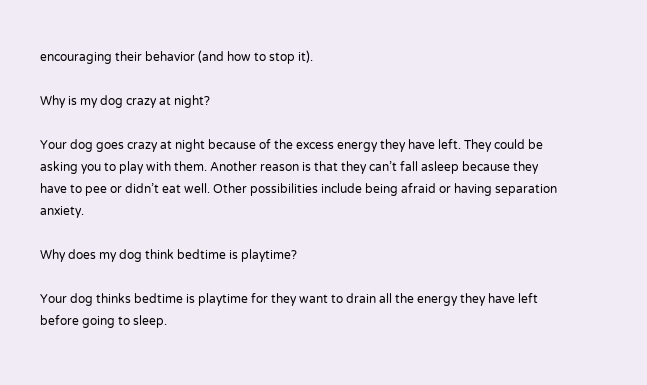encouraging their behavior (and how to stop it).

Why is my dog crazy at night?

Your dog goes crazy at night because of the excess energy they have left. They could be asking you to play with them. Another reason is that they can’t fall asleep because they have to pee or didn’t eat well. Other possibilities include being afraid or having separation anxiety.

Why does my dog think bedtime is playtime?

Your dog thinks bedtime is playtime for they want to drain all the energy they have left before going to sleep.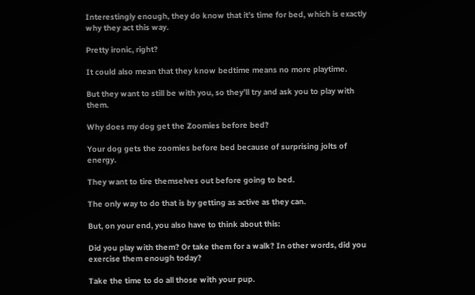Interestingly enough, they do know that it’s time for bed, which is exactly why they act this way.

Pretty ironic, right?

It could also mean that they know bedtime means no more playtime.

But they want to still be with you, so they’ll try and ask you to play with them.

Why does my dog get the Zoomies before bed?

Your dog gets the zoomies before bed because of surprising jolts of energy.

They want to tire themselves out before going to bed.

The only way to do that is by getting as active as they can.

But, on your end, you also have to think about this:

Did you play with them? Or take them for a walk? In other words, did you exercise them enough today?

Take the time to do all those with your pup.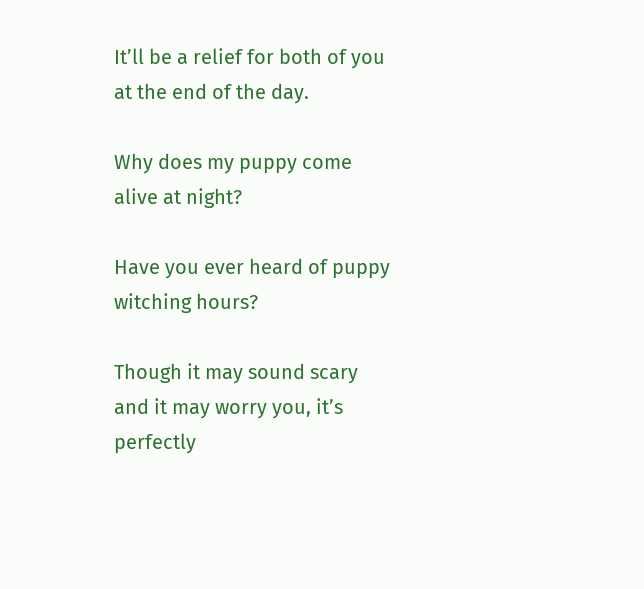It’ll be a relief for both of you at the end of the day.

Why does my puppy come alive at night?

Have you ever heard of puppy witching hours?

Though it may sound scary and it may worry you, it’s perfectly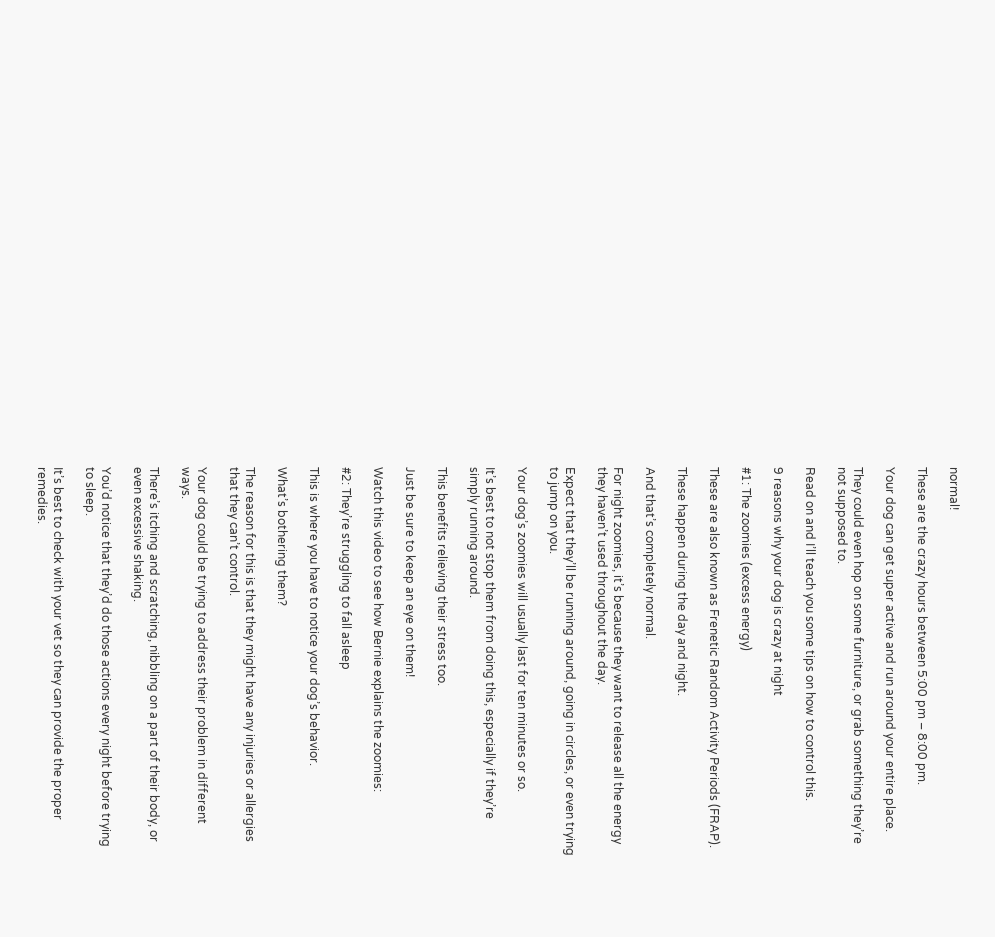normal!

These are the crazy hours between 5:00 pm – 8:00 pm.

Your dog can get super active and run around your entire place.

They could even hop on some furniture, or grab something they’re not supposed to.

Read on and I’ll teach you some tips on how to control this.

9 reasons why your dog is crazy at night

#1: The zoomies (excess energy)

These are also known as Frenetic Random Activity Periods (FRAP).

These happen during the day and night.

And that’s completely normal.

For night zoomies, it’s because they want to release all the energy they haven’t used throughout the day.

Expect that they’ll be running around, going in circles, or even trying to jump on you.

Your dog’s zoomies will usually last for ten minutes or so.

It’s best to not stop them from doing this, especially if they’re simply running around.

This benefits relieving their stress too.

Just be sure to keep an eye on them!

Watch this video to see how Bernie explains the zoomies:

#2: They’re struggling to fall asleep

This is where you have to notice your dog’s behavior.

What’s bothering them?

The reason for this is that they might have any injuries or allergies that they can’t control.

Your dog could be trying to address their problem in different ways.

There’s itching and scratching, nibbling on a part of their body, or even excessive shaking.

You’d notice that they’d do those actions every night before trying to sleep.

It’s best to check with your vet so they can provide the proper remedies.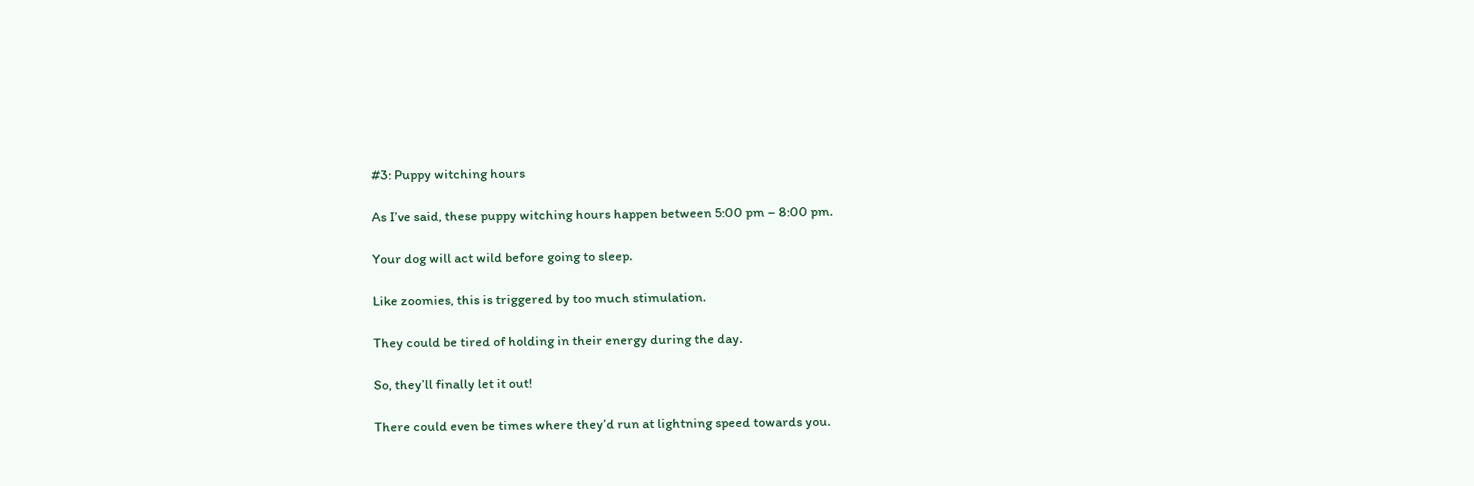#3: Puppy witching hours

As I’ve said, these puppy witching hours happen between 5:00 pm – 8:00 pm.

Your dog will act wild before going to sleep.

Like zoomies, this is triggered by too much stimulation.

They could be tired of holding in their energy during the day.

So, they’ll finally let it out!

There could even be times where they’d run at lightning speed towards you.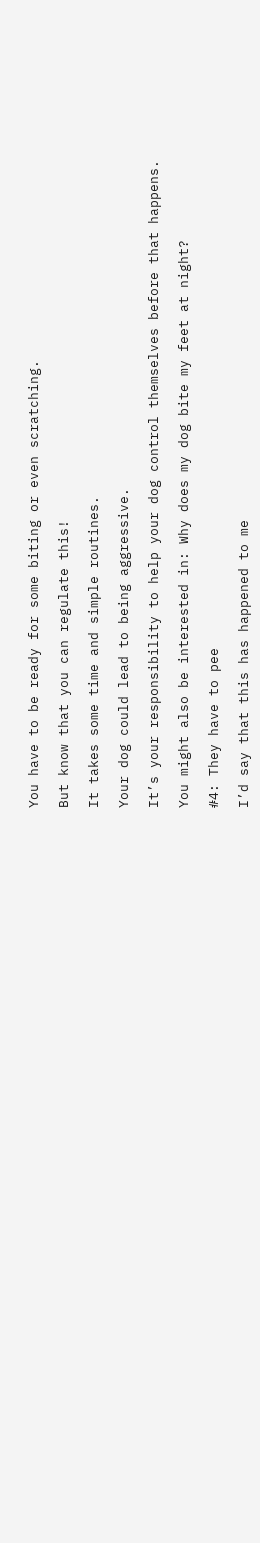You have to be ready for some biting or even scratching.

But know that you can regulate this!

It takes some time and simple routines.

Your dog could lead to being aggressive.

It’s your responsibility to help your dog control themselves before that happens.

You might also be interested in: Why does my dog bite my feet at night?

#4: They have to pee

I’d say that this has happened to me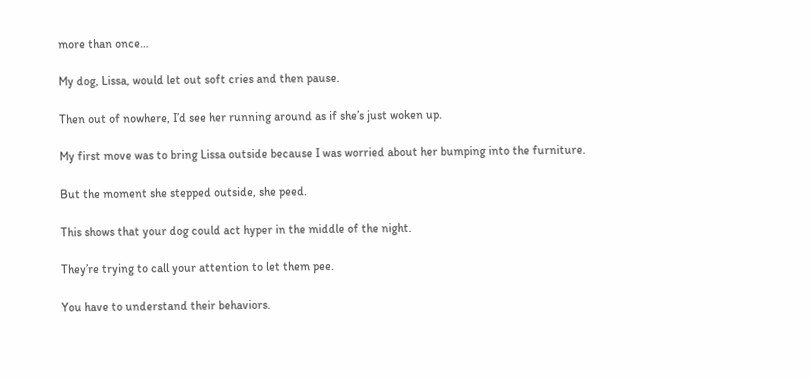more than once…

My dog, Lissa, would let out soft cries and then pause.

Then out of nowhere, I’d see her running around as if she’s just woken up.

My first move was to bring Lissa outside because I was worried about her bumping into the furniture.

But the moment she stepped outside, she peed.

This shows that your dog could act hyper in the middle of the night.

They’re trying to call your attention to let them pee.

You have to understand their behaviors.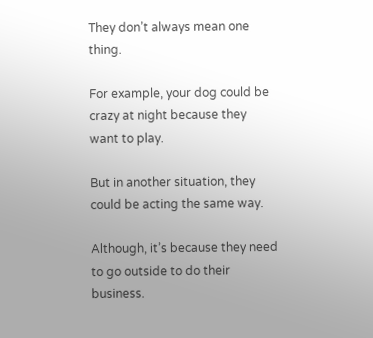They don’t always mean one thing.

For example, your dog could be crazy at night because they want to play.

But in another situation, they could be acting the same way.

Although, it’s because they need to go outside to do their business.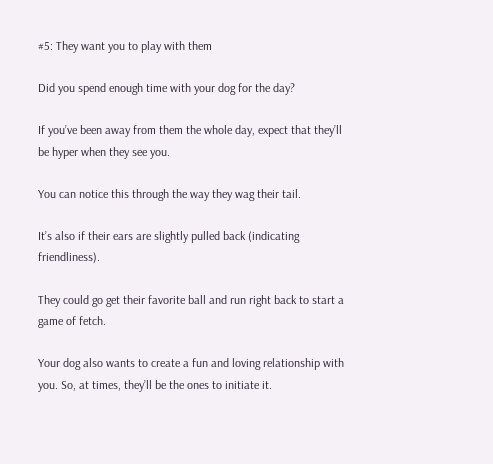#5: They want you to play with them

Did you spend enough time with your dog for the day?

If you’ve been away from them the whole day, expect that they’ll be hyper when they see you.

You can notice this through the way they wag their tail.

It’s also if their ears are slightly pulled back (indicating friendliness).

They could go get their favorite ball and run right back to start a game of fetch.

Your dog also wants to create a fun and loving relationship with you. So, at times, they’ll be the ones to initiate it.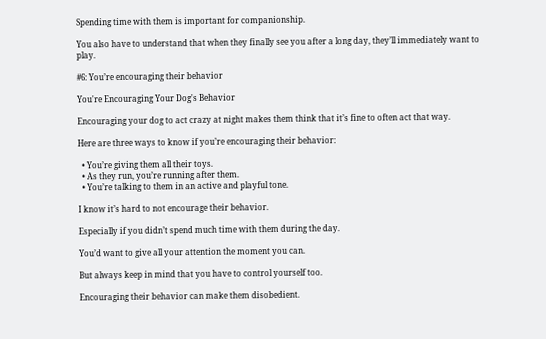Spending time with them is important for companionship.

You also have to understand that when they finally see you after a long day, they’ll immediately want to play.

#6: You’re encouraging their behavior

You're Encouraging Your Dog's Behavior

Encouraging your dog to act crazy at night makes them think that it’s fine to often act that way.

Here are three ways to know if you’re encouraging their behavior:

  • You’re giving them all their toys.
  • As they run, you’re running after them.
  • You’re talking to them in an active and playful tone.

I know it’s hard to not encourage their behavior.

Especially if you didn’t spend much time with them during the day.

You’d want to give all your attention the moment you can.

But always keep in mind that you have to control yourself too.

Encouraging their behavior can make them disobedient.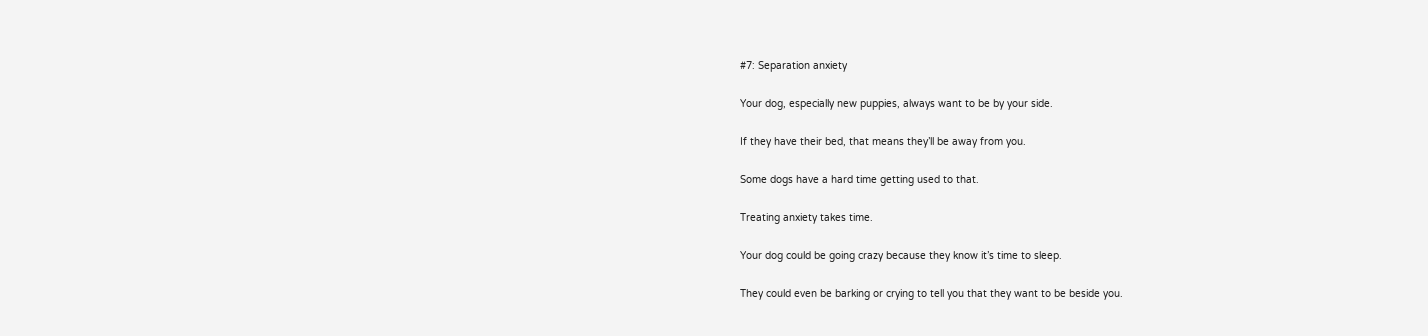#7: Separation anxiety

Your dog, especially new puppies, always want to be by your side.

If they have their bed, that means they’ll be away from you.

Some dogs have a hard time getting used to that.

Treating anxiety takes time.

Your dog could be going crazy because they know it’s time to sleep.

They could even be barking or crying to tell you that they want to be beside you.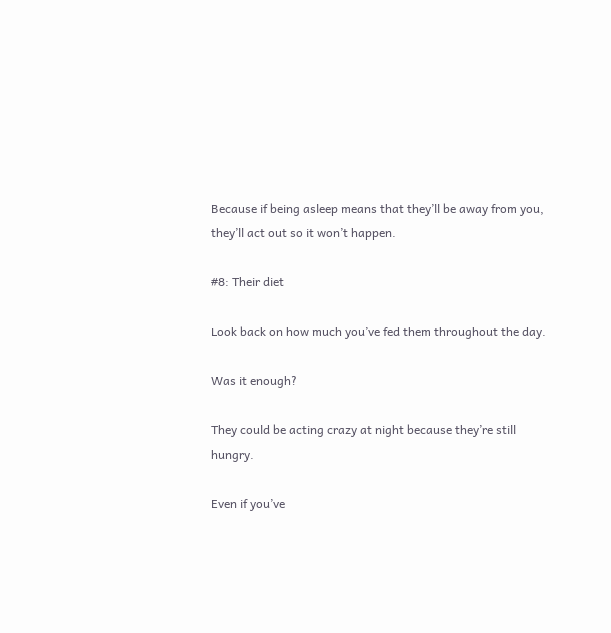Because if being asleep means that they’ll be away from you, they’ll act out so it won’t happen.

#8: Their diet

Look back on how much you’ve fed them throughout the day.

Was it enough?

They could be acting crazy at night because they’re still hungry.

Even if you’ve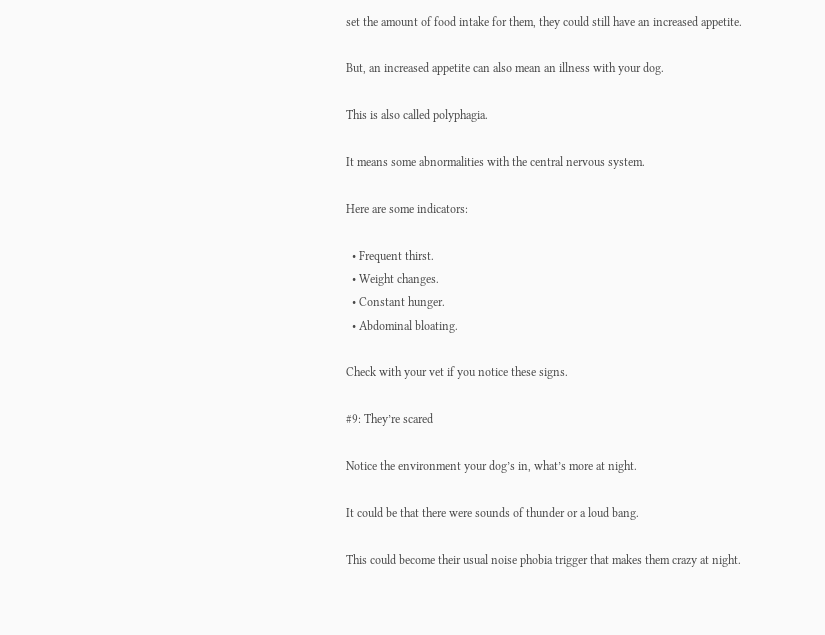set the amount of food intake for them, they could still have an increased appetite.

But, an increased appetite can also mean an illness with your dog.

This is also called polyphagia.

It means some abnormalities with the central nervous system.

Here are some indicators:

  • Frequent thirst.
  • Weight changes.
  • Constant hunger.
  • Abdominal bloating.

Check with your vet if you notice these signs.

#9: They’re scared

Notice the environment your dog’s in, what’s more at night.

It could be that there were sounds of thunder or a loud bang.

This could become their usual noise phobia trigger that makes them crazy at night.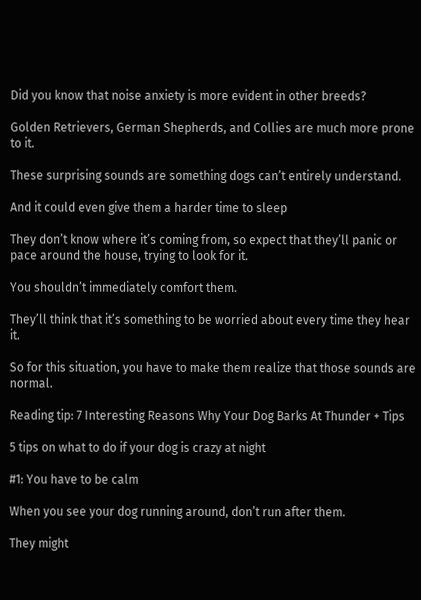Did you know that noise anxiety is more evident in other breeds?

Golden Retrievers, German Shepherds, and Collies are much more prone to it.

These surprising sounds are something dogs can’t entirely understand.

And it could even give them a harder time to sleep

They don’t know where it’s coming from, so expect that they’ll panic or pace around the house, trying to look for it.

You shouldn’t immediately comfort them.

They’ll think that it’s something to be worried about every time they hear it.

So for this situation, you have to make them realize that those sounds are normal.

Reading tip: 7 Interesting Reasons Why Your Dog Barks At Thunder + Tips

5 tips on what to do if your dog is crazy at night

#1: You have to be calm

When you see your dog running around, don’t run after them.

They might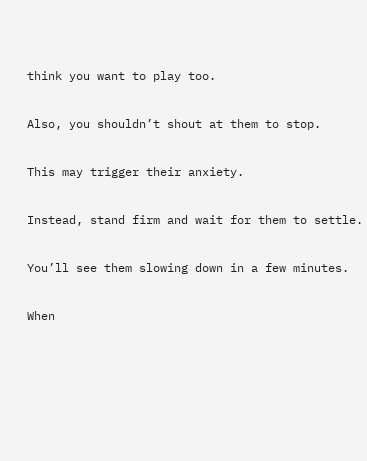think you want to play too.

Also, you shouldn’t shout at them to stop.

This may trigger their anxiety.

Instead, stand firm and wait for them to settle.

You’ll see them slowing down in a few minutes.

When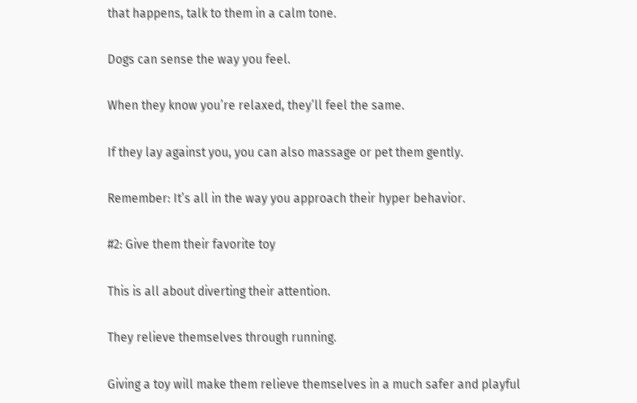that happens, talk to them in a calm tone.

Dogs can sense the way you feel.

When they know you’re relaxed, they’ll feel the same.

If they lay against you, you can also massage or pet them gently.

Remember: It’s all in the way you approach their hyper behavior.

#2: Give them their favorite toy

This is all about diverting their attention.

They relieve themselves through running.

Giving a toy will make them relieve themselves in a much safer and playful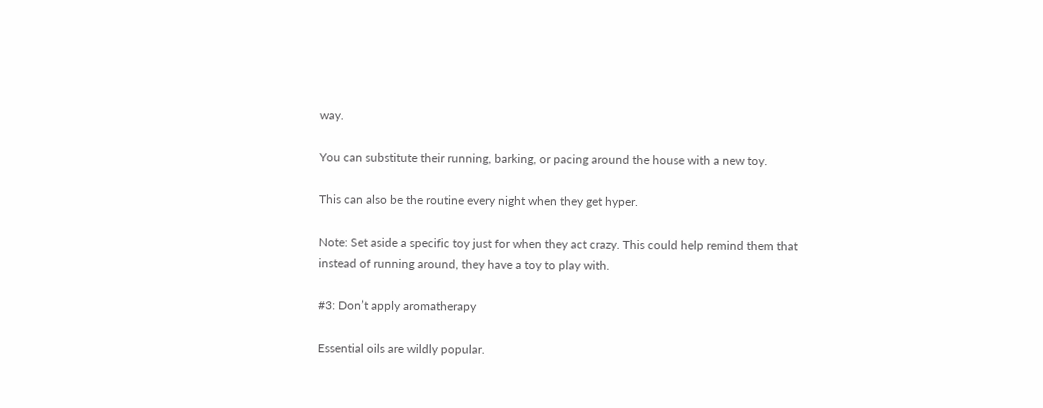way.

You can substitute their running, barking, or pacing around the house with a new toy.

This can also be the routine every night when they get hyper.

Note: Set aside a specific toy just for when they act crazy. This could help remind them that instead of running around, they have a toy to play with.

#3: Don’t apply aromatherapy

Essential oils are wildly popular.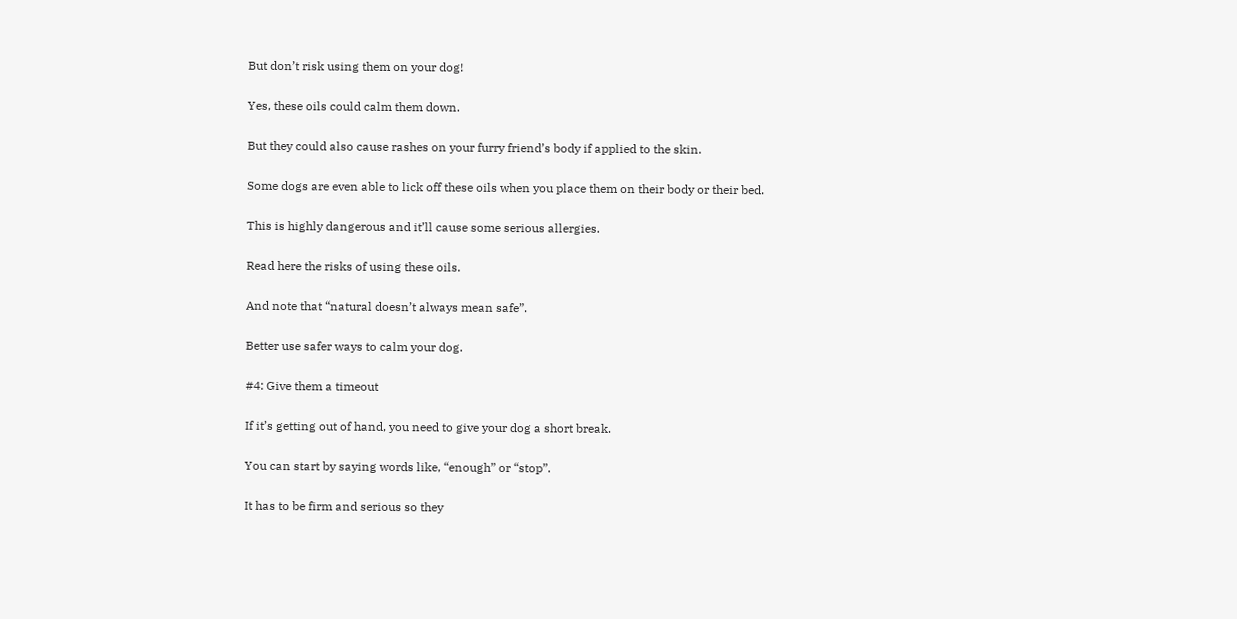But don’t risk using them on your dog!

Yes, these oils could calm them down.

But they could also cause rashes on your furry friend’s body if applied to the skin.

Some dogs are even able to lick off these oils when you place them on their body or their bed.

This is highly dangerous and it’ll cause some serious allergies.

Read here the risks of using these oils.

And note that “natural doesn’t always mean safe”.

Better use safer ways to calm your dog.

#4: Give them a timeout

If it’s getting out of hand, you need to give your dog a short break.

You can start by saying words like, “enough” or “stop”.

It has to be firm and serious so they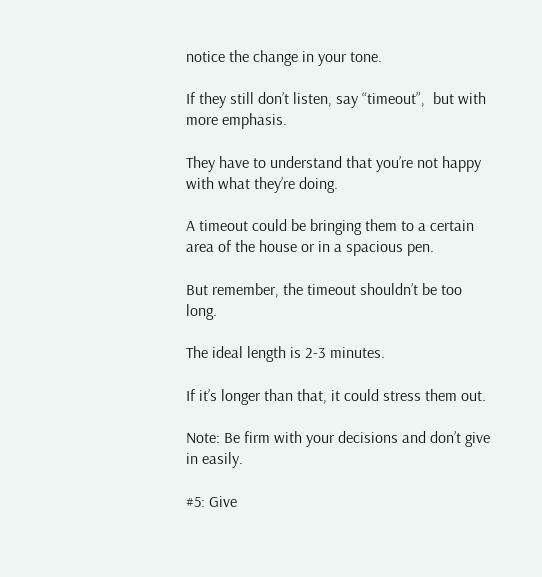notice the change in your tone.

If they still don’t listen, say “timeout”,  but with more emphasis.

They have to understand that you’re not happy with what they’re doing.

A timeout could be bringing them to a certain area of the house or in a spacious pen.

But remember, the timeout shouldn’t be too long.

The ideal length is 2-3 minutes.

If it’s longer than that, it could stress them out.

Note: Be firm with your decisions and don’t give in easily.

#5: Give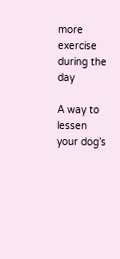more exercise during the day

A way to lessen your dog’s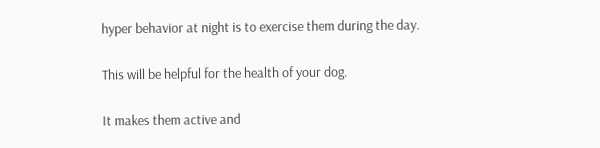hyper behavior at night is to exercise them during the day.

This will be helpful for the health of your dog.

It makes them active and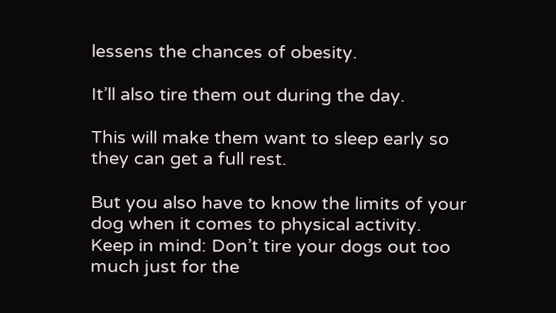lessens the chances of obesity.

It’ll also tire them out during the day.

This will make them want to sleep early so they can get a full rest.

But you also have to know the limits of your dog when it comes to physical activity.
Keep in mind: Don’t tire your dogs out too much just for the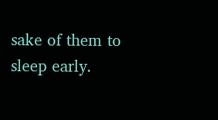sake of them to sleep early.